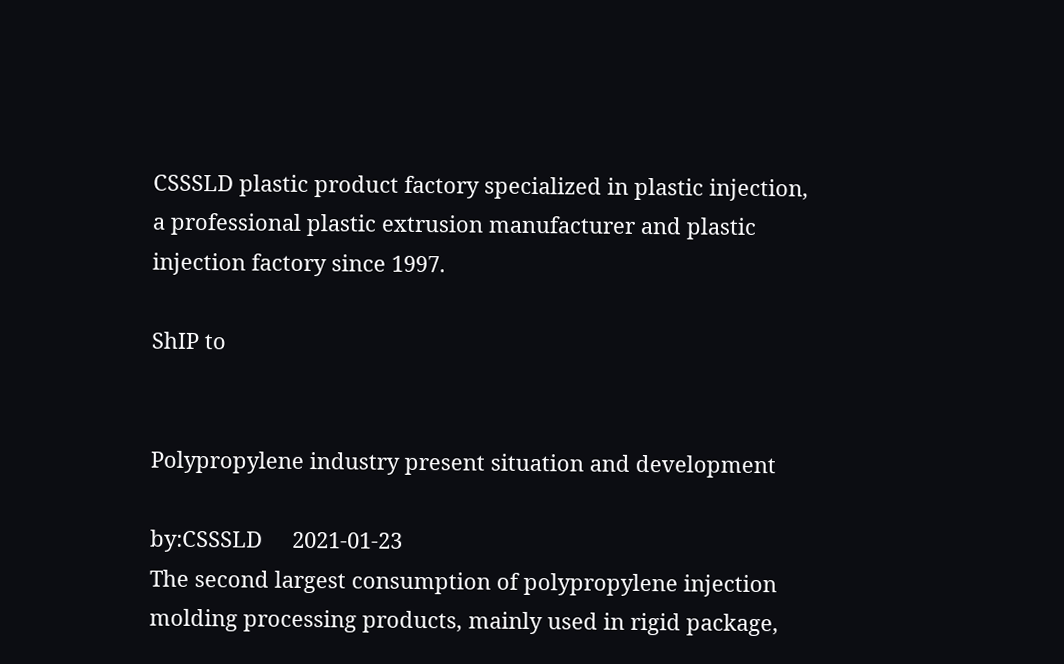CSSSLD plastic product factory specialized in plastic injection, a professional plastic extrusion manufacturer and plastic injection factory since 1997.

ShIP to


Polypropylene industry present situation and development

by:CSSSLD     2021-01-23
The second largest consumption of polypropylene injection molding processing products, mainly used in rigid package,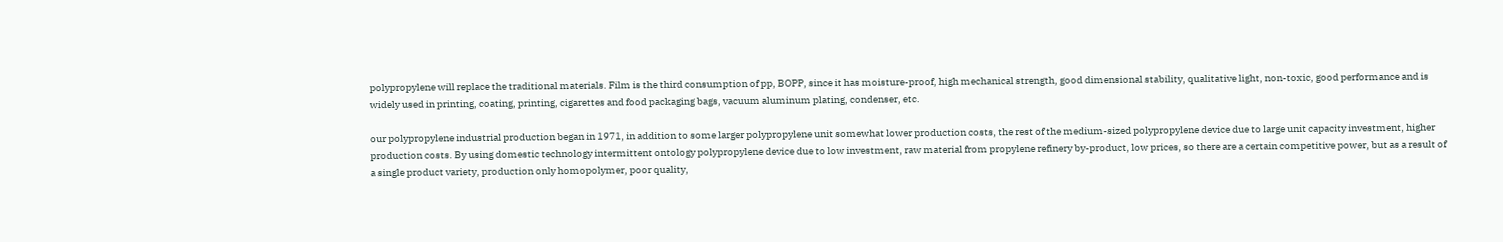polypropylene will replace the traditional materials. Film is the third consumption of pp, BOPP, since it has moisture-proof, high mechanical strength, good dimensional stability, qualitative light, non-toxic, good performance and is widely used in printing, coating, printing, cigarettes and food packaging bags, vacuum aluminum plating, condenser, etc.

our polypropylene industrial production began in 1971, in addition to some larger polypropylene unit somewhat lower production costs, the rest of the medium-sized polypropylene device due to large unit capacity investment, higher production costs. By using domestic technology intermittent ontology polypropylene device due to low investment, raw material from propylene refinery by-product, low prices, so there are a certain competitive power, but as a result of a single product variety, production only homopolymer, poor quality,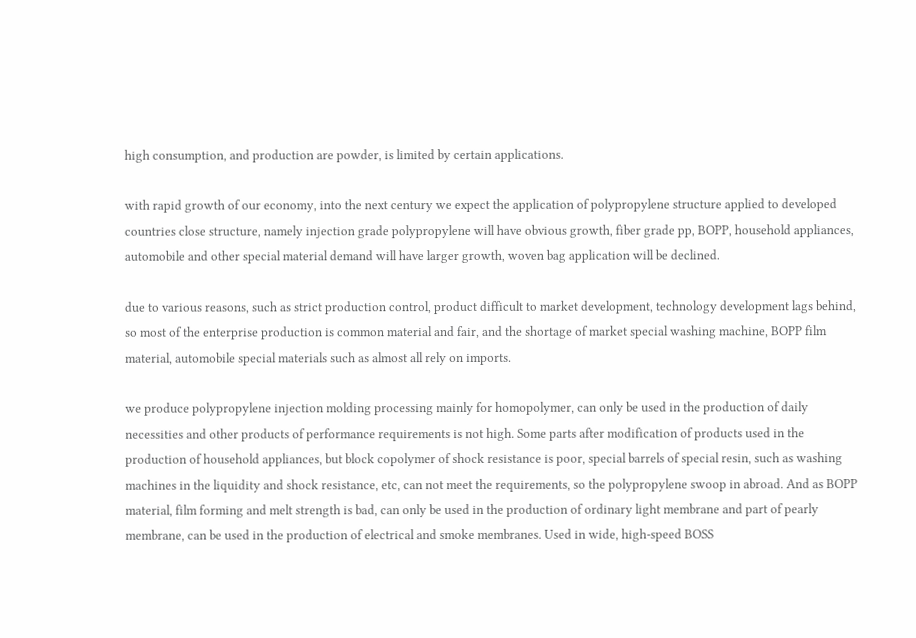high consumption, and production are powder, is limited by certain applications.

with rapid growth of our economy, into the next century we expect the application of polypropylene structure applied to developed countries close structure, namely injection grade polypropylene will have obvious growth, fiber grade pp, BOPP, household appliances, automobile and other special material demand will have larger growth, woven bag application will be declined.

due to various reasons, such as strict production control, product difficult to market development, technology development lags behind, so most of the enterprise production is common material and fair, and the shortage of market special washing machine, BOPP film material, automobile special materials such as almost all rely on imports.

we produce polypropylene injection molding processing mainly for homopolymer, can only be used in the production of daily necessities and other products of performance requirements is not high. Some parts after modification of products used in the production of household appliances, but block copolymer of shock resistance is poor, special barrels of special resin, such as washing machines in the liquidity and shock resistance, etc, can not meet the requirements, so the polypropylene swoop in abroad. And as BOPP material, film forming and melt strength is bad, can only be used in the production of ordinary light membrane and part of pearly membrane, can be used in the production of electrical and smoke membranes. Used in wide, high-speed BOSS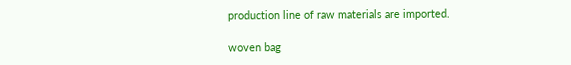production line of raw materials are imported.

woven bag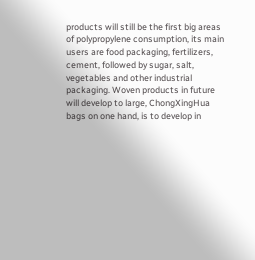products will still be the first big areas of polypropylene consumption, its main users are food packaging, fertilizers, cement, followed by sugar, salt, vegetables and other industrial packaging. Woven products in future will develop to large, ChongXingHua bags on one hand, is to develop in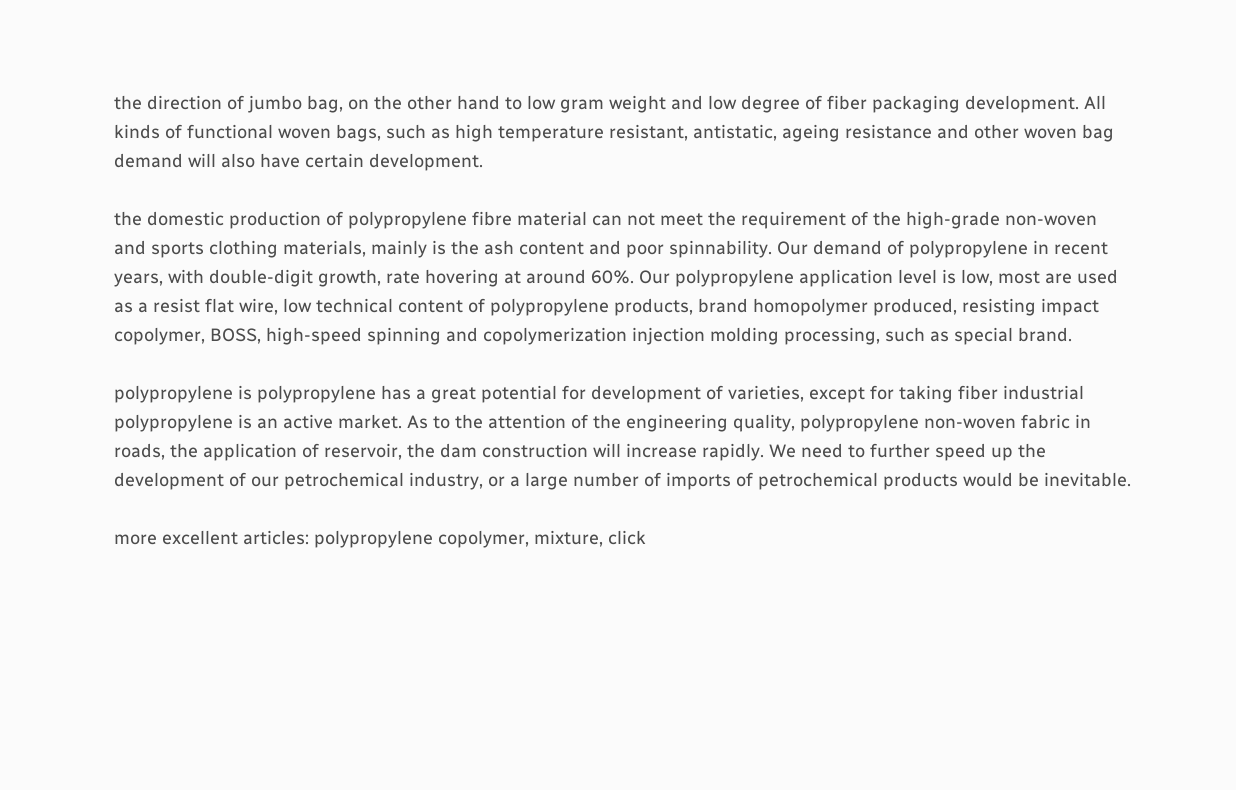the direction of jumbo bag, on the other hand to low gram weight and low degree of fiber packaging development. All kinds of functional woven bags, such as high temperature resistant, antistatic, ageing resistance and other woven bag demand will also have certain development.

the domestic production of polypropylene fibre material can not meet the requirement of the high-grade non-woven and sports clothing materials, mainly is the ash content and poor spinnability. Our demand of polypropylene in recent years, with double-digit growth, rate hovering at around 60%. Our polypropylene application level is low, most are used as a resist flat wire, low technical content of polypropylene products, brand homopolymer produced, resisting impact copolymer, BOSS, high-speed spinning and copolymerization injection molding processing, such as special brand.

polypropylene is polypropylene has a great potential for development of varieties, except for taking fiber industrial polypropylene is an active market. As to the attention of the engineering quality, polypropylene non-woven fabric in roads, the application of reservoir, the dam construction will increase rapidly. We need to further speed up the development of our petrochemical industry, or a large number of imports of petrochemical products would be inevitable.

more excellent articles: polypropylene copolymer, mixture, click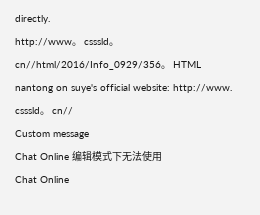directly.
http://www。 csssld。 cn//html/2016/Info_0929/356。 HTML
nantong on suye's official website: http://www. csssld。 cn//
Custom message
Chat Online 编辑模式下无法使用
Chat Online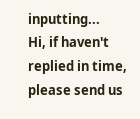inputting...
Hi, if haven't replied in time, please send us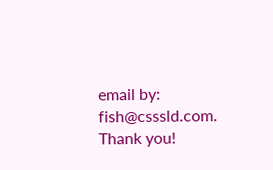email by: fish@csssld.com. Thank you!